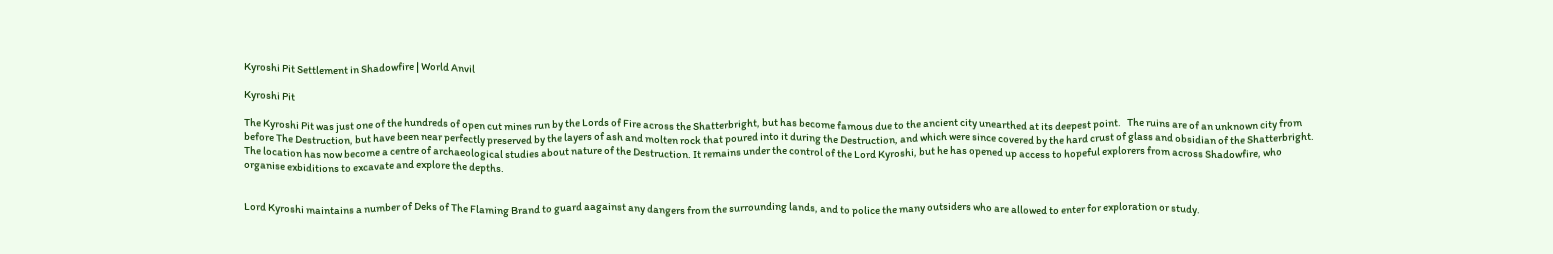Kyroshi Pit Settlement in Shadowfire | World Anvil

Kyroshi Pit

The Kyroshi Pit was just one of the hundreds of open cut mines run by the Lords of Fire across the Shatterbright, but has become famous due to the ancient city unearthed at its deepest point.   The ruins are of an unknown city from before The Destruction, but have been near perfectly preserved by the layers of ash and molten rock that poured into it during the Destruction, and which were since covered by the hard crust of glass and obsidian of the Shatterbright.   The location has now become a centre of archaeological studies about nature of the Destruction. It remains under the control of the Lord Kyroshi, but he has opened up access to hopeful explorers from across Shadowfire, who organise exbiditions to excavate and explore the depths.


Lord Kyroshi maintains a number of Deks of The Flaming Brand to guard aagainst any dangers from the surrounding lands, and to police the many outsiders who are allowed to enter for exploration or study.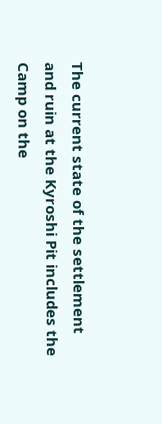The current state of the settlement and ruin at the Kyroshi Pit includes the Camp on the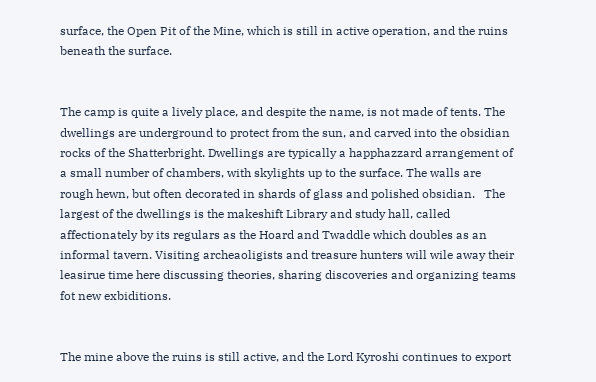surface, the Open Pit of the Mine, which is still in active operation, and the ruins beneath the surface.


The camp is quite a lively place, and despite the name, is not made of tents. The dwellings are underground to protect from the sun, and carved into the obsidian rocks of the Shatterbright. Dwellings are typically a happhazzard arrangement of a small number of chambers, with skylights up to the surface. The walls are rough hewn, but often decorated in shards of glass and polished obsidian.   The largest of the dwellings is the makeshift Library and study hall, called affectionately by its regulars as the Hoard and Twaddle which doubles as an informal tavern. Visiting archeaoligists and treasure hunters will wile away their leasirue time here discussing theories, sharing discoveries and organizing teams fot new exbiditions.


The mine above the ruins is still active, and the Lord Kyroshi continues to export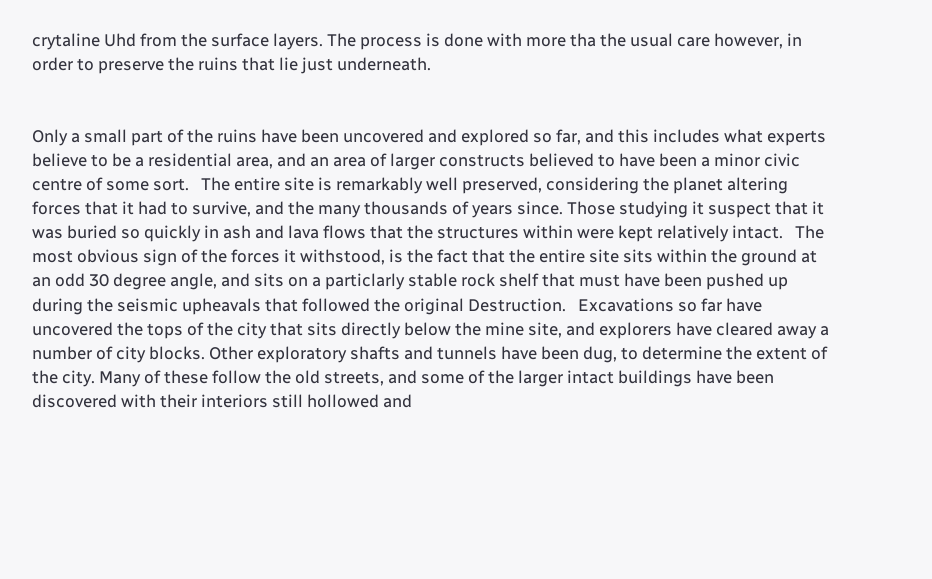crytaline Uhd from the surface layers. The process is done with more tha the usual care however, in order to preserve the ruins that lie just underneath.


Only a small part of the ruins have been uncovered and explored so far, and this includes what experts believe to be a residential area, and an area of larger constructs believed to have been a minor civic centre of some sort.   The entire site is remarkably well preserved, considering the planet altering forces that it had to survive, and the many thousands of years since. Those studying it suspect that it was buried so quickly in ash and lava flows that the structures within were kept relatively intact.   The most obvious sign of the forces it withstood, is the fact that the entire site sits within the ground at an odd 30 degree angle, and sits on a particlarly stable rock shelf that must have been pushed up during the seismic upheavals that followed the original Destruction.   Excavations so far have uncovered the tops of the city that sits directly below the mine site, and explorers have cleared away a number of city blocks. Other exploratory shafts and tunnels have been dug, to determine the extent of the city. Many of these follow the old streets, and some of the larger intact buildings have been discovered with their interiors still hollowed and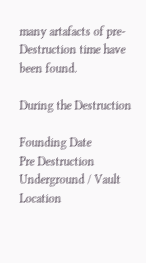many artafacts of pre-Destruction time have been found.

During the Destruction

Founding Date
Pre Destruction
Underground / Vault
Location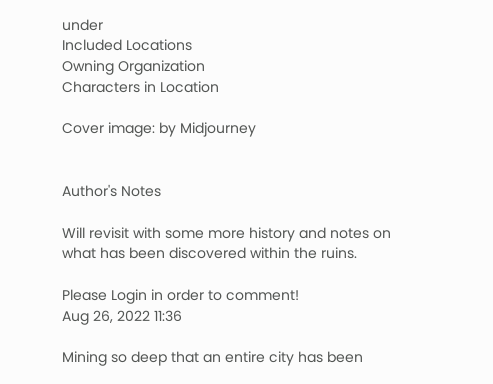under
Included Locations
Owning Organization
Characters in Location

Cover image: by Midjourney


Author's Notes

Will revisit with some more history and notes on what has been discovered within the ruins.

Please Login in order to comment!
Aug 26, 2022 11:36

Mining so deep that an entire city has been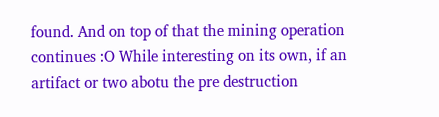found. And on top of that the mining operation continues :O While interesting on its own, if an artifact or two abotu the pre destruction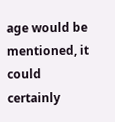age would be mentioned, it could certainly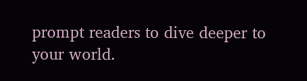prompt readers to dive deeper to your world.